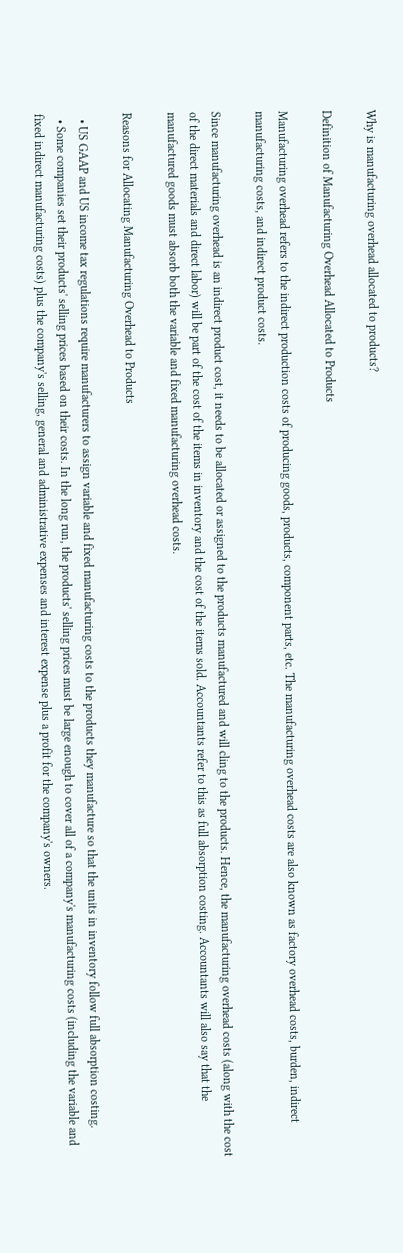Why is manufacturing overhead allocated to products?

Definition of Manufacturing Overhead Allocated to Products

Manufacturing overhead refers to the indirect production costs of producing goods, products, component parts, etc. The manufacturing overhead costs are also known as factory overhead costs, burden, indirect manufacturing costs, and indirect product costs.

Since manufacturing overhead is an indirect product cost, it needs to be allocated or assigned to the products manufactured and will cling to the products. Hence, the manufacturing overhead costs (along with the cost of the direct materials and direct labor) will be part of the cost of the items in inventory and the cost of the items sold. Accountants refer to this as full absorption costing. Accountants will also say that the manufactured goods must absorb both the variable and fixed manufacturing overhead costs.

Reasons for Allocating Manufacturing Overhead to Products

  • US GAAP and US income tax regulations require manufacturers to assign variable and fixed manufacturing costs to the products they manufacture so that the units in inventory follow full absorption costing.
  • Some companies set their products' selling prices based on their costs. In the long run, the products' selling prices must be large enough to cover all of a company's manufacturing costs (including the variable and fixed indirect manufacturing costs) plus the company's selling, general and administrative expenses and interest expense plus a profit for the company's owners.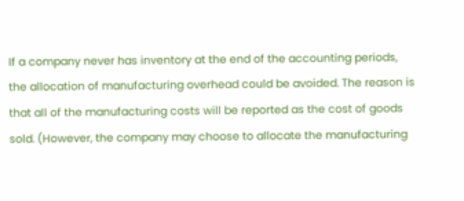If a company never has inventory at the end of the accounting periods, the allocation of manufacturing overhead could be avoided. The reason is that all of the manufacturing costs will be reported as the cost of goods sold. (However, the company may choose to allocate the manufacturing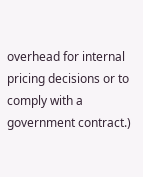overhead for internal pricing decisions or to comply with a government contract.)